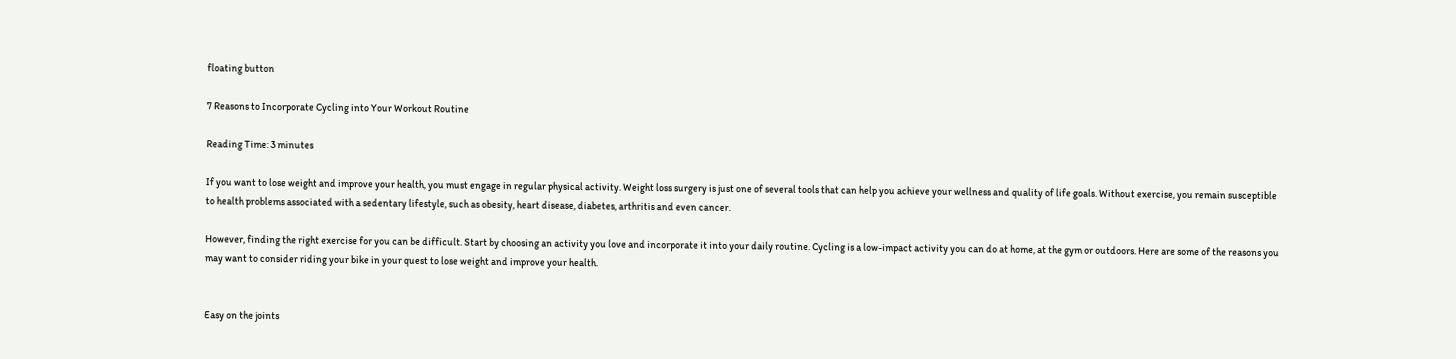floating button

7 Reasons to Incorporate Cycling into Your Workout Routine

Reading Time: 3 minutes

If you want to lose weight and improve your health, you must engage in regular physical activity. Weight loss surgery is just one of several tools that can help you achieve your wellness and quality of life goals. Without exercise, you remain susceptible to health problems associated with a sedentary lifestyle, such as obesity, heart disease, diabetes, arthritis and even cancer.

However, finding the right exercise for you can be difficult. Start by choosing an activity you love and incorporate it into your daily routine. Cycling is a low-impact activity you can do at home, at the gym or outdoors. Here are some of the reasons you may want to consider riding your bike in your quest to lose weight and improve your health.


Easy on the joints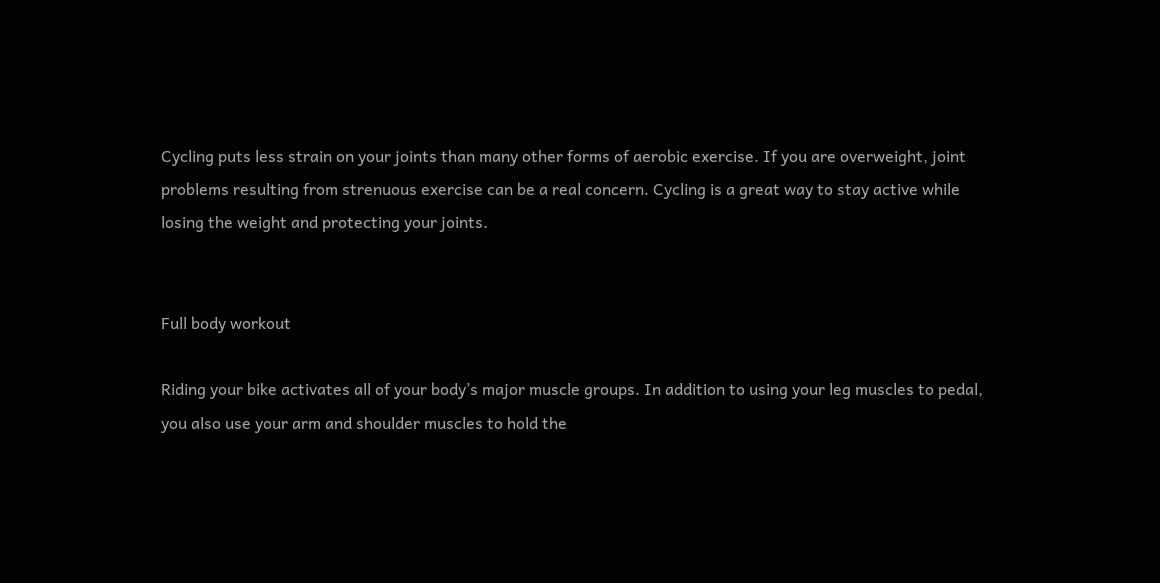Cycling puts less strain on your joints than many other forms of aerobic exercise. If you are overweight, joint problems resulting from strenuous exercise can be a real concern. Cycling is a great way to stay active while losing the weight and protecting your joints.


Full body workout

Riding your bike activates all of your body’s major muscle groups. In addition to using your leg muscles to pedal, you also use your arm and shoulder muscles to hold the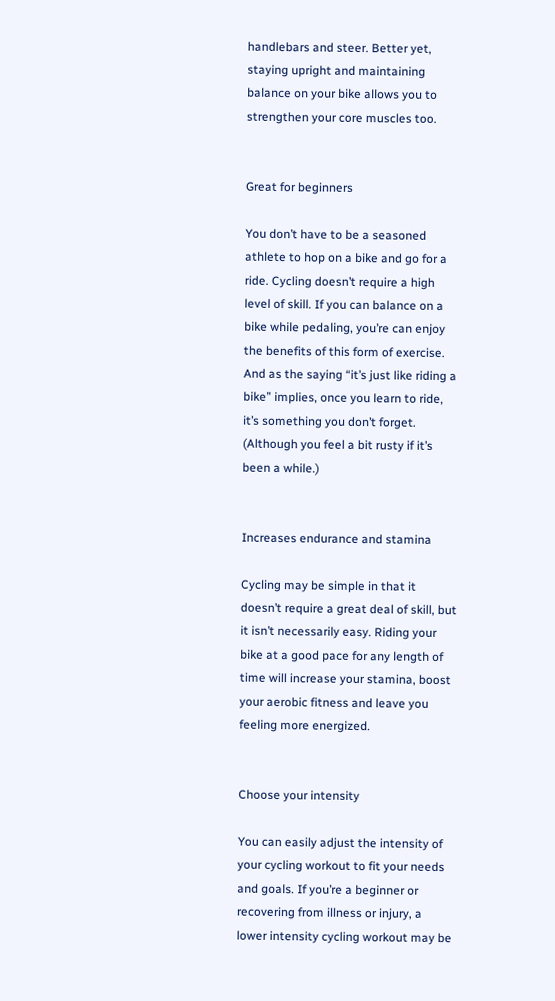handlebars and steer. Better yet, staying upright and maintaining balance on your bike allows you to strengthen your core muscles too.


Great for beginners

You don’t have to be a seasoned athlete to hop on a bike and go for a ride. Cycling doesn’t require a high level of skill. If you can balance on a bike while pedaling, you’re can enjoy the benefits of this form of exercise. And as the saying “it’s just like riding a bike” implies, once you learn to ride, it’s something you don’t forget. (Although you feel a bit rusty if it’s been a while.)


Increases endurance and stamina

Cycling may be simple in that it doesn’t require a great deal of skill, but it isn’t necessarily easy. Riding your bike at a good pace for any length of time will increase your stamina, boost your aerobic fitness and leave you feeling more energized.


Choose your intensity

You can easily adjust the intensity of your cycling workout to fit your needs and goals. If you’re a beginner or recovering from illness or injury, a lower intensity cycling workout may be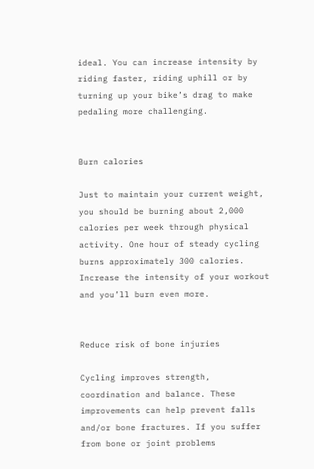ideal. You can increase intensity by riding faster, riding uphill or by turning up your bike’s drag to make pedaling more challenging.


Burn calories

Just to maintain your current weight, you should be burning about 2,000 calories per week through physical activity. One hour of steady cycling burns approximately 300 calories. Increase the intensity of your workout and you’ll burn even more.


Reduce risk of bone injuries

Cycling improves strength, coordination and balance. These improvements can help prevent falls and/or bone fractures. If you suffer from bone or joint problems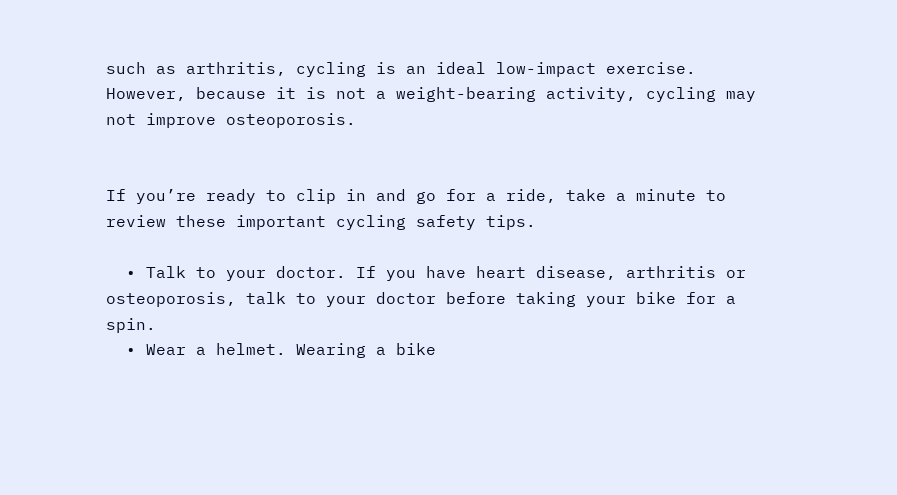such as arthritis, cycling is an ideal low-impact exercise. However, because it is not a weight-bearing activity, cycling may not improve osteoporosis.


If you’re ready to clip in and go for a ride, take a minute to review these important cycling safety tips.

  • Talk to your doctor. If you have heart disease, arthritis or osteoporosis, talk to your doctor before taking your bike for a spin.
  • Wear a helmet. Wearing a bike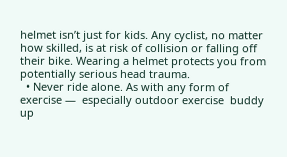helmet isn’t just for kids. Any cyclist, no matter how skilled, is at risk of collision or falling off their bike. Wearing a helmet protects you from potentially serious head trauma.
  • Never ride alone. As with any form of exercise —  especially outdoor exercise  buddy up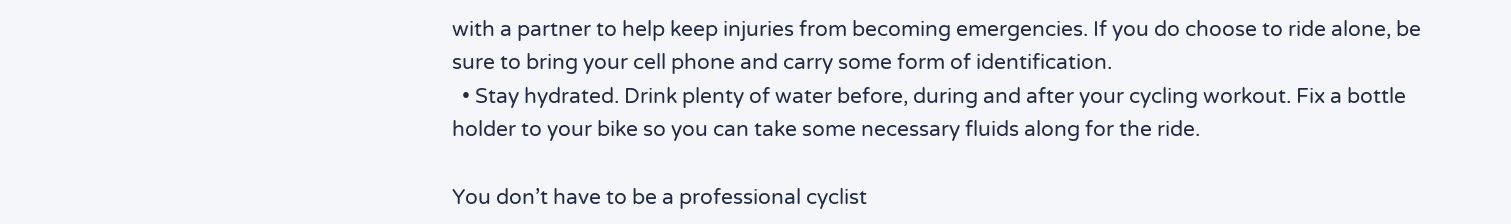with a partner to help keep injuries from becoming emergencies. If you do choose to ride alone, be sure to bring your cell phone and carry some form of identification.
  • Stay hydrated. Drink plenty of water before, during and after your cycling workout. Fix a bottle holder to your bike so you can take some necessary fluids along for the ride.

You don’t have to be a professional cyclist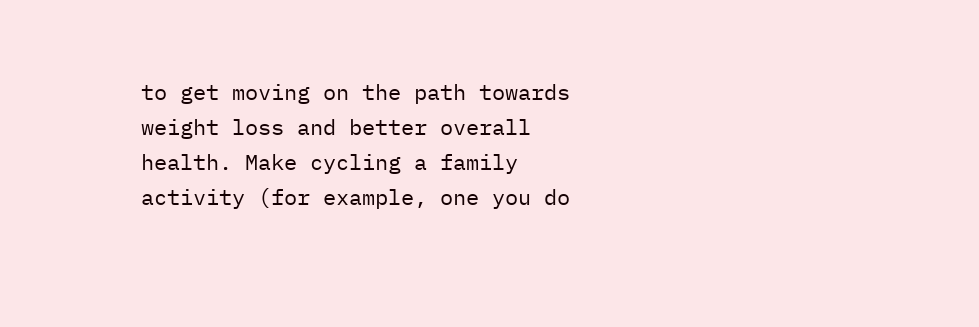to get moving on the path towards weight loss and better overall health. Make cycling a family activity (for example, one you do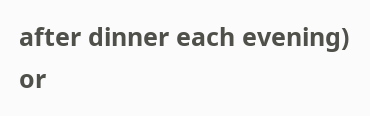after dinner each evening) or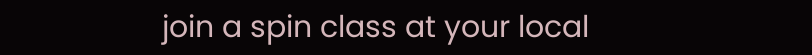join a spin class at your local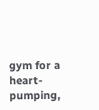gym for a heart-pumping,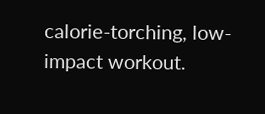calorie-torching, low-impact workout.